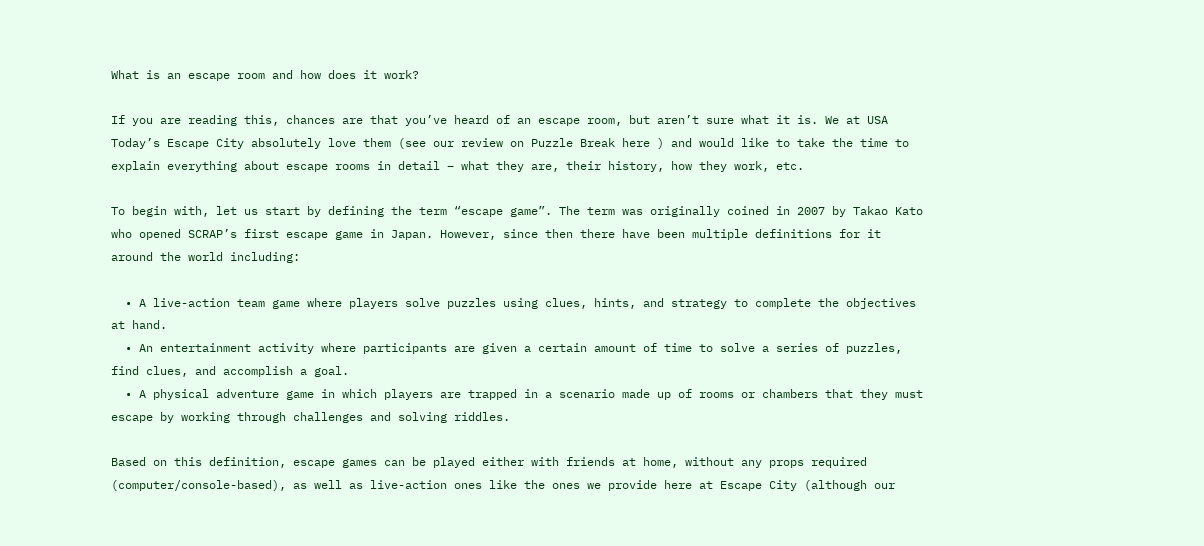What is an escape room and how does it work?

If you are reading this, chances are that you’ve heard of an escape room, but aren’t sure what it is. We at USA Today’s Escape City absolutely love them (see our review on Puzzle Break here ) and would like to take the time to explain everything about escape rooms in detail – what they are, their history, how they work, etc.

To begin with, let us start by defining the term “escape game”. The term was originally coined in 2007 by Takao Kato who opened SCRAP’s first escape game in Japan. However, since then there have been multiple definitions for it around the world including:

  • A live-action team game where players solve puzzles using clues, hints, and strategy to complete the objectives at hand.
  • An entertainment activity where participants are given a certain amount of time to solve a series of puzzles, find clues, and accomplish a goal.
  • A physical adventure game in which players are trapped in a scenario made up of rooms or chambers that they must escape by working through challenges and solving riddles.

Based on this definition, escape games can be played either with friends at home, without any props required (computer/console-based), as well as live-action ones like the ones we provide here at Escape City (although our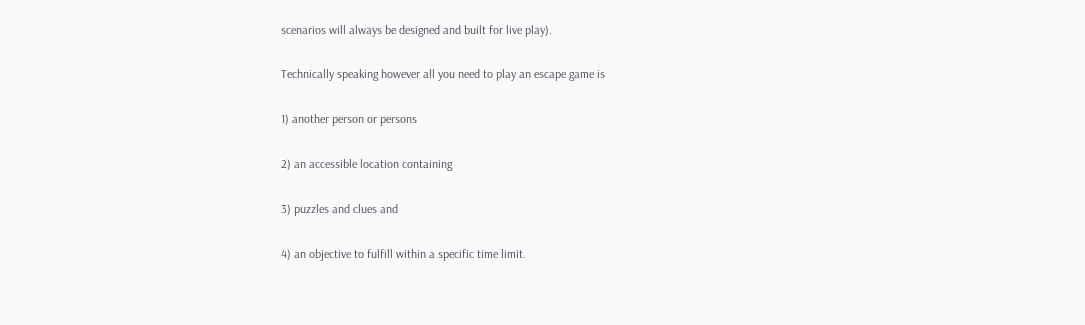scenarios will always be designed and built for live play).

Technically speaking however all you need to play an escape game is

1) another person or persons

2) an accessible location containing

3) puzzles and clues and

4) an objective to fulfill within a specific time limit.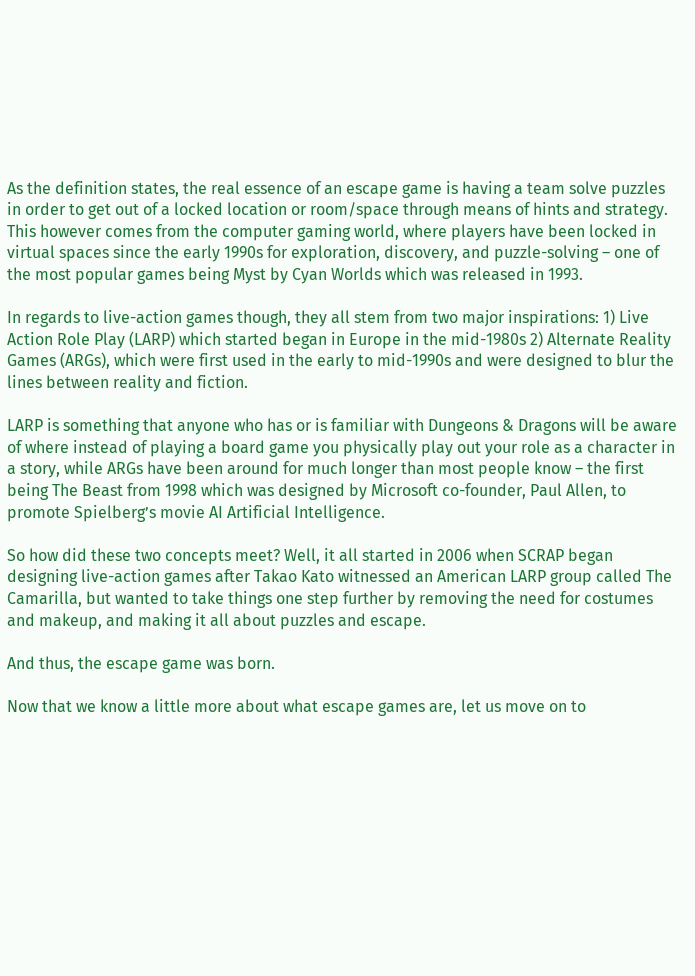As the definition states, the real essence of an escape game is having a team solve puzzles in order to get out of a locked location or room/space through means of hints and strategy. This however comes from the computer gaming world, where players have been locked in virtual spaces since the early 1990s for exploration, discovery, and puzzle-solving – one of the most popular games being Myst by Cyan Worlds which was released in 1993.

In regards to live-action games though, they all stem from two major inspirations: 1) Live Action Role Play (LARP) which started began in Europe in the mid-1980s 2) Alternate Reality Games (ARGs), which were first used in the early to mid-1990s and were designed to blur the lines between reality and fiction.

LARP is something that anyone who has or is familiar with Dungeons & Dragons will be aware of where instead of playing a board game you physically play out your role as a character in a story, while ARGs have been around for much longer than most people know – the first being The Beast from 1998 which was designed by Microsoft co-founder, Paul Allen, to promote Spielberg’s movie AI Artificial Intelligence.

So how did these two concepts meet? Well, it all started in 2006 when SCRAP began designing live-action games after Takao Kato witnessed an American LARP group called The Camarilla, but wanted to take things one step further by removing the need for costumes and makeup, and making it all about puzzles and escape.

And thus, the escape game was born.

Now that we know a little more about what escape games are, let us move on to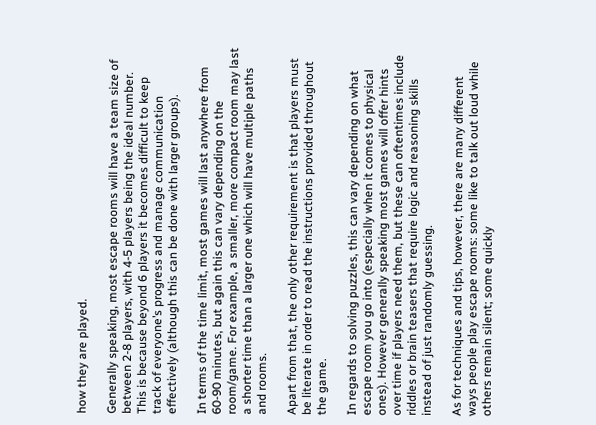how they are played.

Generally speaking, most escape rooms will have a team size of between 2-8 players, with 4-5 players being the ideal number. This is because beyond 6 players it becomes difficult to keep track of everyone’s progress and manage communication effectively (although this can be done with larger groups).

In terms of the time limit, most games will last anywhere from 60-90 minutes, but again this can vary depending on the room/game. For example, a smaller, more compact room may last a shorter time than a larger one which will have multiple paths and rooms.

Apart from that, the only other requirement is that players must be literate in order to read the instructions provided throughout the game.

In regards to solving puzzles, this can vary depending on what escape room you go into (especially when it comes to physical ones). However generally speaking most games will offer hints over time if players need them, but these can oftentimes include riddles or brain teasers that require logic and reasoning skills instead of just randomly guessing.

As for techniques and tips, however, there are many different ways people play escape rooms: some like to talk out loud while others remain silent; some quickly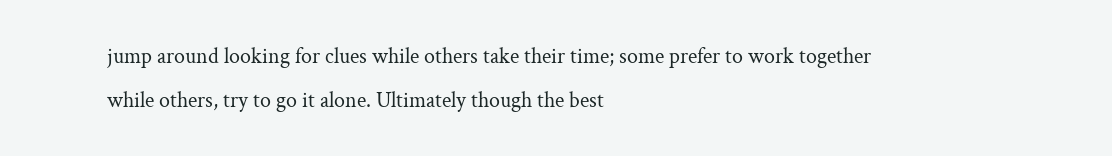jump around looking for clues while others take their time; some prefer to work together while others, try to go it alone. Ultimately though the best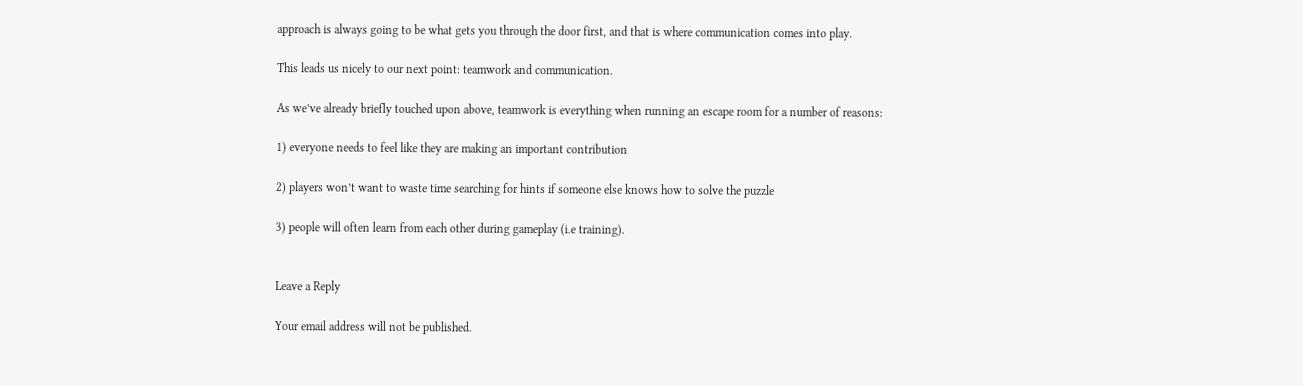approach is always going to be what gets you through the door first, and that is where communication comes into play.

This leads us nicely to our next point: teamwork and communication.

As we’ve already briefly touched upon above, teamwork is everything when running an escape room for a number of reasons:

1) everyone needs to feel like they are making an important contribution

2) players won’t want to waste time searching for hints if someone else knows how to solve the puzzle

3) people will often learn from each other during gameplay (i.e training).


Leave a Reply

Your email address will not be published.